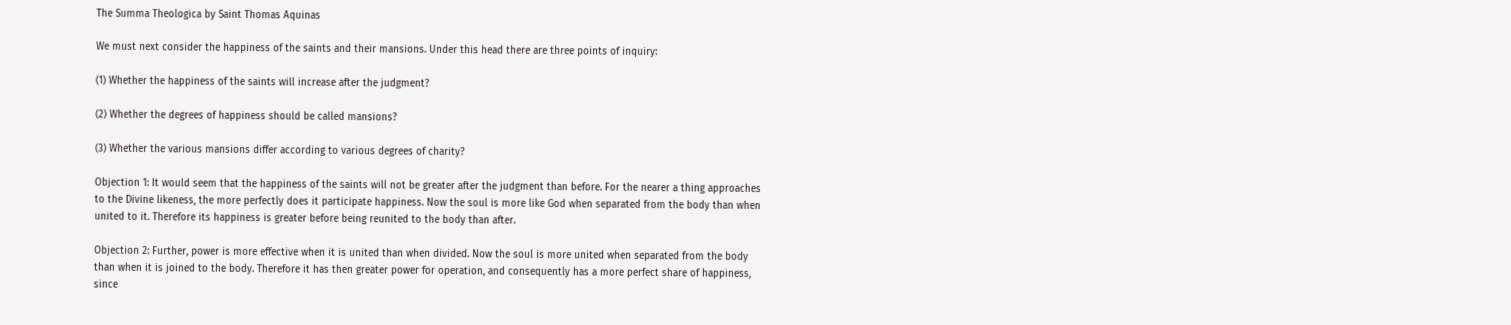The Summa Theologica by Saint Thomas Aquinas

We must next consider the happiness of the saints and their mansions. Under this head there are three points of inquiry:

(1) Whether the happiness of the saints will increase after the judgment?

(2) Whether the degrees of happiness should be called mansions?

(3) Whether the various mansions differ according to various degrees of charity?

Objection 1: It would seem that the happiness of the saints will not be greater after the judgment than before. For the nearer a thing approaches to the Divine likeness, the more perfectly does it participate happiness. Now the soul is more like God when separated from the body than when united to it. Therefore its happiness is greater before being reunited to the body than after.

Objection 2: Further, power is more effective when it is united than when divided. Now the soul is more united when separated from the body than when it is joined to the body. Therefore it has then greater power for operation, and consequently has a more perfect share of happiness, since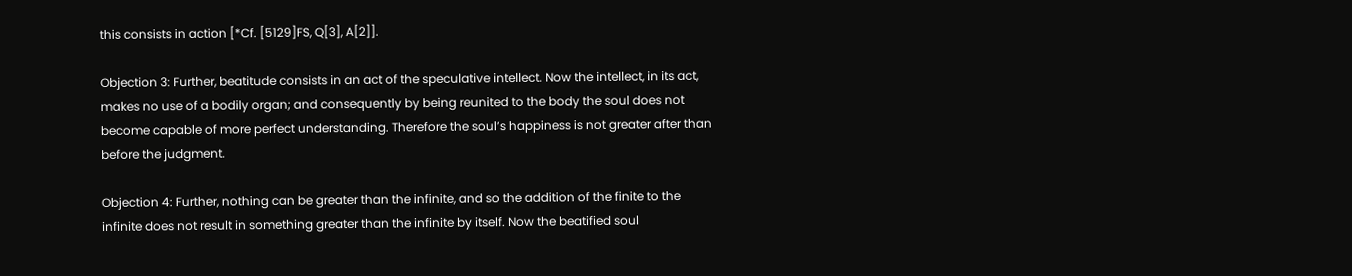this consists in action [*Cf. [5129]FS, Q[3], A[2]].

Objection 3: Further, beatitude consists in an act of the speculative intellect. Now the intellect, in its act, makes no use of a bodily organ; and consequently by being reunited to the body the soul does not become capable of more perfect understanding. Therefore the soul’s happiness is not greater after than before the judgment.

Objection 4: Further, nothing can be greater than the infinite, and so the addition of the finite to the infinite does not result in something greater than the infinite by itself. Now the beatified soul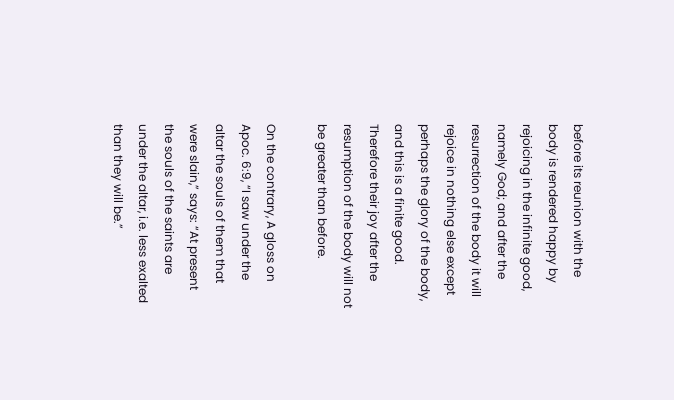before its reunion with the body is rendered happy by rejoicing in the infinite good, namely God; and after the resurrection of the body it will rejoice in nothing else except perhaps the glory of the body, and this is a finite good. Therefore their joy after the resumption of the body will not be greater than before.

On the contrary, A gloss on Apoc. 6:9, “I saw under the altar the souls of them that were slain,” says: “At present the souls of the saints are under the altar, i.e. less exalted than they will be.”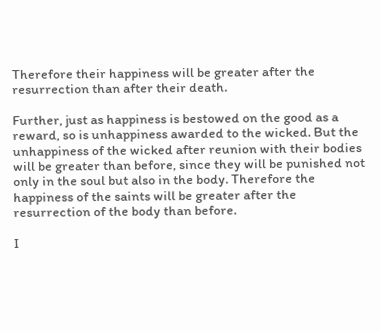Therefore their happiness will be greater after the resurrection than after their death.

Further, just as happiness is bestowed on the good as a reward, so is unhappiness awarded to the wicked. But the unhappiness of the wicked after reunion with their bodies will be greater than before, since they will be punished not only in the soul but also in the body. Therefore the happiness of the saints will be greater after the resurrection of the body than before.

I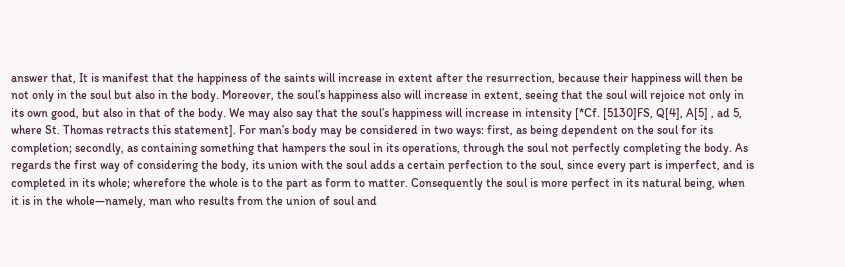answer that, It is manifest that the happiness of the saints will increase in extent after the resurrection, because their happiness will then be not only in the soul but also in the body. Moreover, the soul’s happiness also will increase in extent, seeing that the soul will rejoice not only in its own good, but also in that of the body. We may also say that the soul’s happiness will increase in intensity [*Cf. [5130]FS, Q[4], A[5] , ad 5, where St. Thomas retracts this statement]. For man’s body may be considered in two ways: first, as being dependent on the soul for its completion; secondly, as containing something that hampers the soul in its operations, through the soul not perfectly completing the body. As regards the first way of considering the body, its union with the soul adds a certain perfection to the soul, since every part is imperfect, and is completed in its whole; wherefore the whole is to the part as form to matter. Consequently the soul is more perfect in its natural being, when it is in the whole—namely, man who results from the union of soul and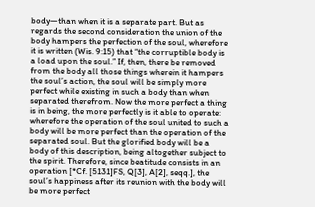body—than when it is a separate part. But as regards the second consideration the union of the body hampers the perfection of the soul, wherefore it is written (Wis. 9:15) that “the corruptible body is a load upon the soul.” If, then, there be removed from the body all those things wherein it hampers the soul’s action, the soul will be simply more perfect while existing in such a body than when separated therefrom. Now the more perfect a thing is in being, the more perfectly is it able to operate: wherefore the operation of the soul united to such a body will be more perfect than the operation of the separated soul. But the glorified body will be a body of this description, being altogether subject to the spirit. Therefore, since beatitude consists in an operation [*Cf. [5131]FS, Q[3], A[2], seqq.], the soul’s happiness after its reunion with the body will be more perfect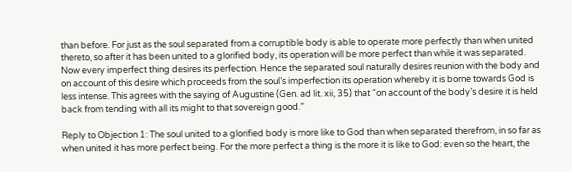than before. For just as the soul separated from a corruptible body is able to operate more perfectly than when united thereto, so after it has been united to a glorified body, its operation will be more perfect than while it was separated. Now every imperfect thing desires its perfection. Hence the separated soul naturally desires reunion with the body and on account of this desire which proceeds from the soul’s imperfection its operation whereby it is borne towards God is less intense. This agrees with the saying of Augustine (Gen. ad lit. xii, 35) that “on account of the body’s desire it is held back from tending with all its might to that sovereign good.”

Reply to Objection 1: The soul united to a glorified body is more like to God than when separated therefrom, in so far as when united it has more perfect being. For the more perfect a thing is the more it is like to God: even so the heart, the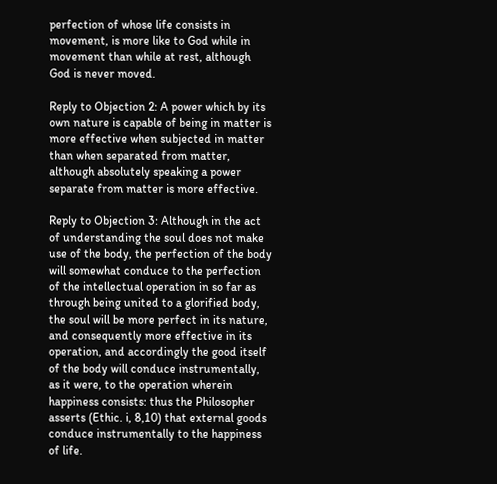perfection of whose life consists in movement, is more like to God while in movement than while at rest, although God is never moved.

Reply to Objection 2: A power which by its own nature is capable of being in matter is more effective when subjected in matter than when separated from matter, although absolutely speaking a power separate from matter is more effective.

Reply to Objection 3: Although in the act of understanding the soul does not make use of the body, the perfection of the body will somewhat conduce to the perfection of the intellectual operation in so far as through being united to a glorified body, the soul will be more perfect in its nature, and consequently more effective in its operation, and accordingly the good itself of the body will conduce instrumentally, as it were, to the operation wherein happiness consists: thus the Philosopher asserts (Ethic. i, 8,10) that external goods conduce instrumentally to the happiness of life.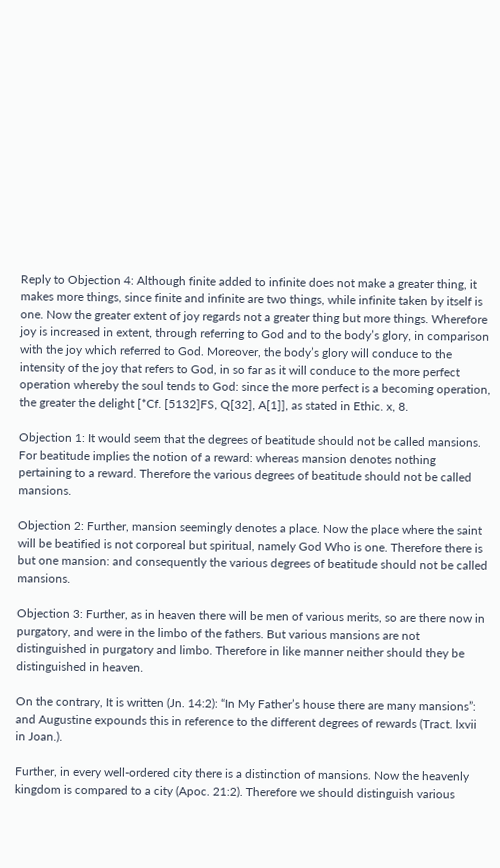Reply to Objection 4: Although finite added to infinite does not make a greater thing, it makes more things, since finite and infinite are two things, while infinite taken by itself is one. Now the greater extent of joy regards not a greater thing but more things. Wherefore joy is increased in extent, through referring to God and to the body’s glory, in comparison with the joy which referred to God. Moreover, the body’s glory will conduce to the intensity of the joy that refers to God, in so far as it will conduce to the more perfect operation whereby the soul tends to God: since the more perfect is a becoming operation, the greater the delight [*Cf. [5132]FS, Q[32], A[1]], as stated in Ethic. x, 8.

Objection 1: It would seem that the degrees of beatitude should not be called mansions. For beatitude implies the notion of a reward: whereas mansion denotes nothing pertaining to a reward. Therefore the various degrees of beatitude should not be called mansions.

Objection 2: Further, mansion seemingly denotes a place. Now the place where the saint will be beatified is not corporeal but spiritual, namely God Who is one. Therefore there is but one mansion: and consequently the various degrees of beatitude should not be called mansions.

Objection 3: Further, as in heaven there will be men of various merits, so are there now in purgatory, and were in the limbo of the fathers. But various mansions are not distinguished in purgatory and limbo. Therefore in like manner neither should they be distinguished in heaven.

On the contrary, It is written (Jn. 14:2): “In My Father’s house there are many mansions”: and Augustine expounds this in reference to the different degrees of rewards (Tract. lxvii in Joan.).

Further, in every well-ordered city there is a distinction of mansions. Now the heavenly kingdom is compared to a city (Apoc. 21:2). Therefore we should distinguish various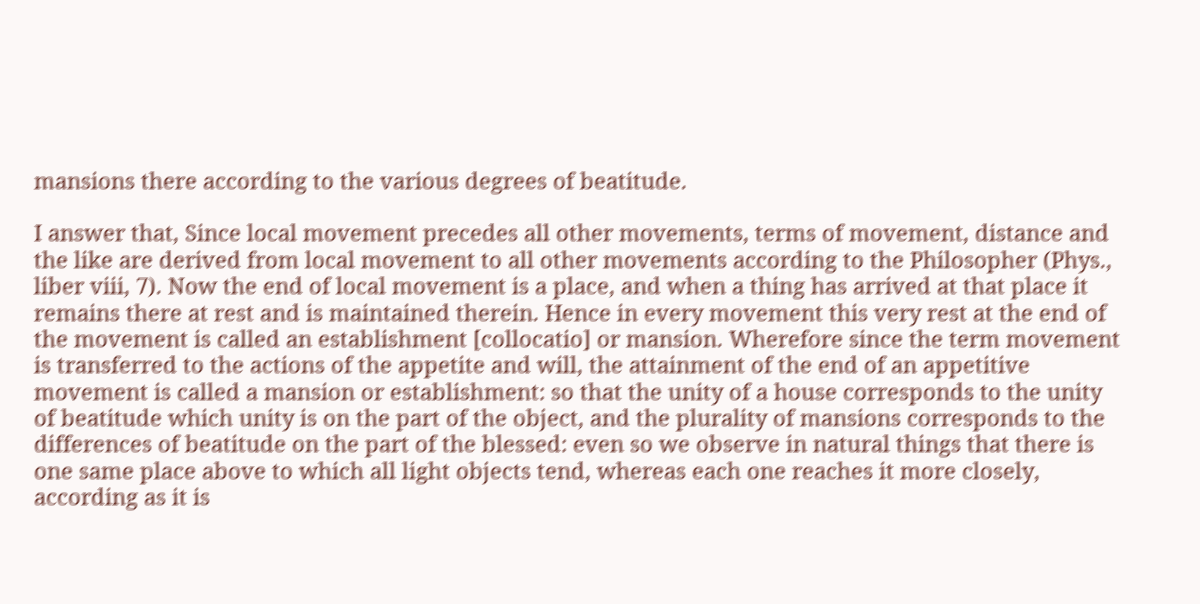mansions there according to the various degrees of beatitude.

I answer that, Since local movement precedes all other movements, terms of movement, distance and the like are derived from local movement to all other movements according to the Philosopher (Phys., liber viii, 7). Now the end of local movement is a place, and when a thing has arrived at that place it remains there at rest and is maintained therein. Hence in every movement this very rest at the end of the movement is called an establishment [collocatio] or mansion. Wherefore since the term movement is transferred to the actions of the appetite and will, the attainment of the end of an appetitive movement is called a mansion or establishment: so that the unity of a house corresponds to the unity of beatitude which unity is on the part of the object, and the plurality of mansions corresponds to the differences of beatitude on the part of the blessed: even so we observe in natural things that there is one same place above to which all light objects tend, whereas each one reaches it more closely, according as it is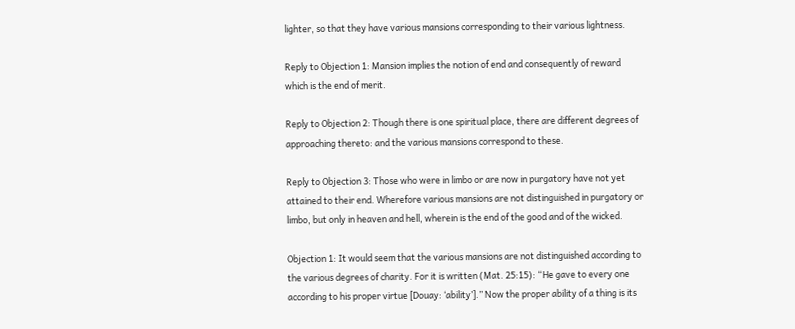lighter, so that they have various mansions corresponding to their various lightness.

Reply to Objection 1: Mansion implies the notion of end and consequently of reward which is the end of merit.

Reply to Objection 2: Though there is one spiritual place, there are different degrees of approaching thereto: and the various mansions correspond to these.

Reply to Objection 3: Those who were in limbo or are now in purgatory have not yet attained to their end. Wherefore various mansions are not distinguished in purgatory or limbo, but only in heaven and hell, wherein is the end of the good and of the wicked.

Objection 1: It would seem that the various mansions are not distinguished according to the various degrees of charity. For it is written (Mat. 25:15): “He gave to every one according to his proper virtue [Douay: ‘ability’].” Now the proper ability of a thing is its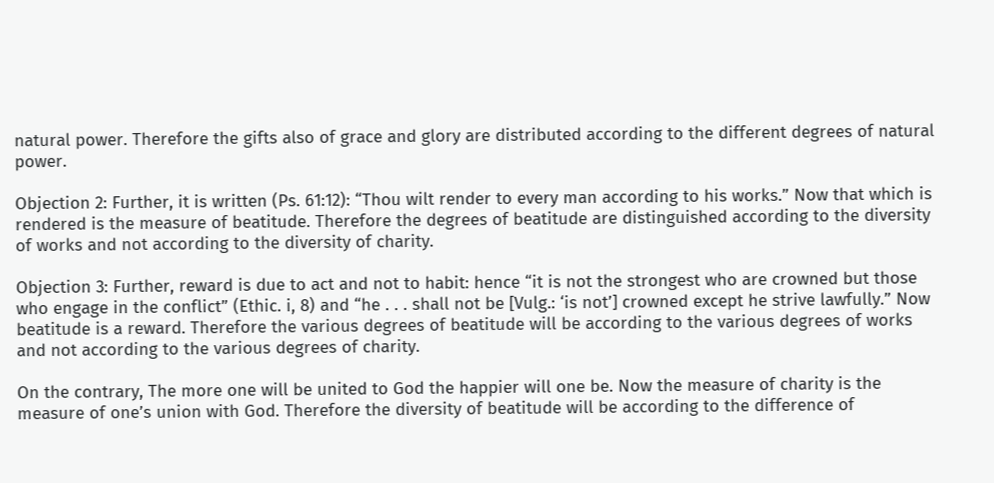natural power. Therefore the gifts also of grace and glory are distributed according to the different degrees of natural power.

Objection 2: Further, it is written (Ps. 61:12): “Thou wilt render to every man according to his works.” Now that which is rendered is the measure of beatitude. Therefore the degrees of beatitude are distinguished according to the diversity of works and not according to the diversity of charity.

Objection 3: Further, reward is due to act and not to habit: hence “it is not the strongest who are crowned but those who engage in the conflict” (Ethic. i, 8) and “he . . . shall not be [Vulg.: ‘is not’] crowned except he strive lawfully.” Now beatitude is a reward. Therefore the various degrees of beatitude will be according to the various degrees of works and not according to the various degrees of charity.

On the contrary, The more one will be united to God the happier will one be. Now the measure of charity is the measure of one’s union with God. Therefore the diversity of beatitude will be according to the difference of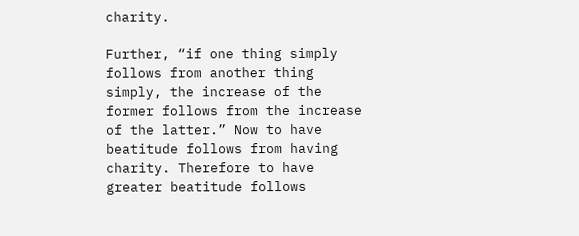charity.

Further, “if one thing simply follows from another thing simply, the increase of the former follows from the increase of the latter.” Now to have beatitude follows from having charity. Therefore to have greater beatitude follows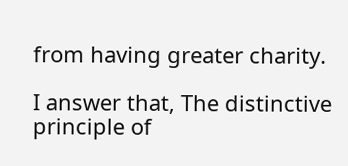from having greater charity.

I answer that, The distinctive principle of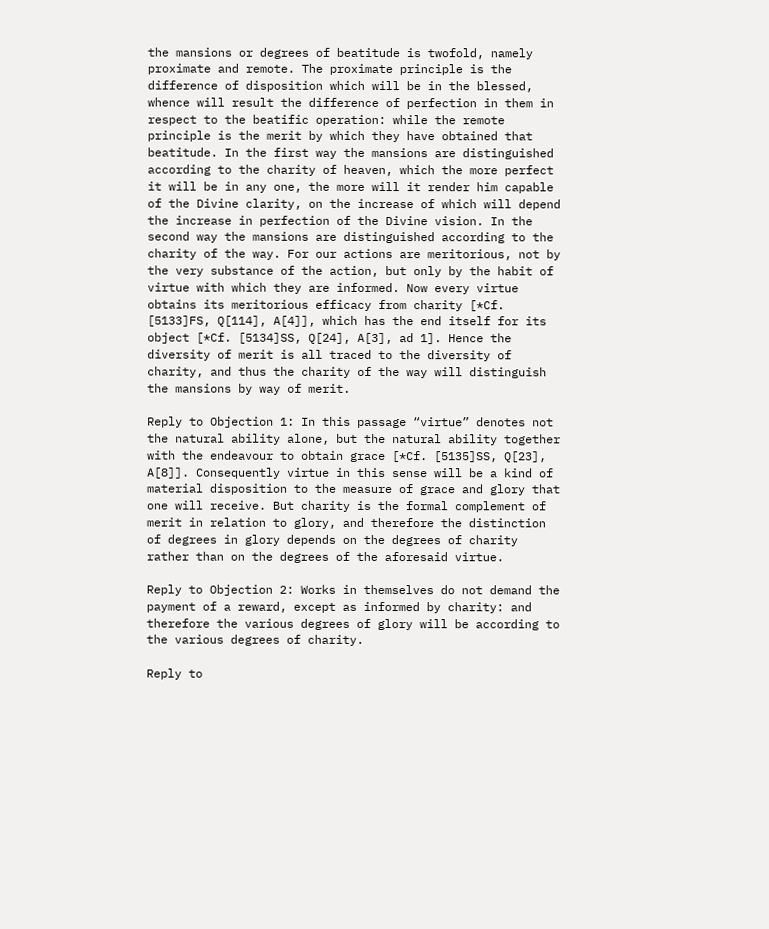the mansions or degrees of beatitude is twofold, namely proximate and remote. The proximate principle is the difference of disposition which will be in the blessed, whence will result the difference of perfection in them in respect to the beatific operation: while the remote principle is the merit by which they have obtained that beatitude. In the first way the mansions are distinguished according to the charity of heaven, which the more perfect it will be in any one, the more will it render him capable of the Divine clarity, on the increase of which will depend the increase in perfection of the Divine vision. In the second way the mansions are distinguished according to the charity of the way. For our actions are meritorious, not by the very substance of the action, but only by the habit of virtue with which they are informed. Now every virtue obtains its meritorious efficacy from charity [*Cf. [5133]FS, Q[114], A[4]], which has the end itself for its object [*Cf. [5134]SS, Q[24], A[3], ad 1]. Hence the diversity of merit is all traced to the diversity of charity, and thus the charity of the way will distinguish the mansions by way of merit.

Reply to Objection 1: In this passage “virtue” denotes not the natural ability alone, but the natural ability together with the endeavour to obtain grace [*Cf. [5135]SS, Q[23], A[8]]. Consequently virtue in this sense will be a kind of material disposition to the measure of grace and glory that one will receive. But charity is the formal complement of merit in relation to glory, and therefore the distinction of degrees in glory depends on the degrees of charity rather than on the degrees of the aforesaid virtue.

Reply to Objection 2: Works in themselves do not demand the payment of a reward, except as informed by charity: and therefore the various degrees of glory will be according to the various degrees of charity.

Reply to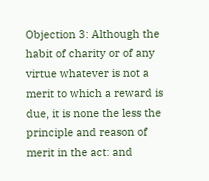Objection 3: Although the habit of charity or of any virtue whatever is not a merit to which a reward is due, it is none the less the principle and reason of merit in the act: and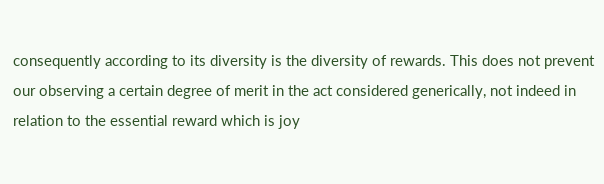consequently according to its diversity is the diversity of rewards. This does not prevent our observing a certain degree of merit in the act considered generically, not indeed in relation to the essential reward which is joy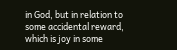in God, but in relation to some accidental reward, which is joy in some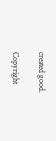created good.

Copyright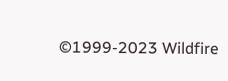©1999-2023 Wildfire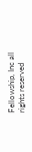Fellowship, Inc all rights reserved